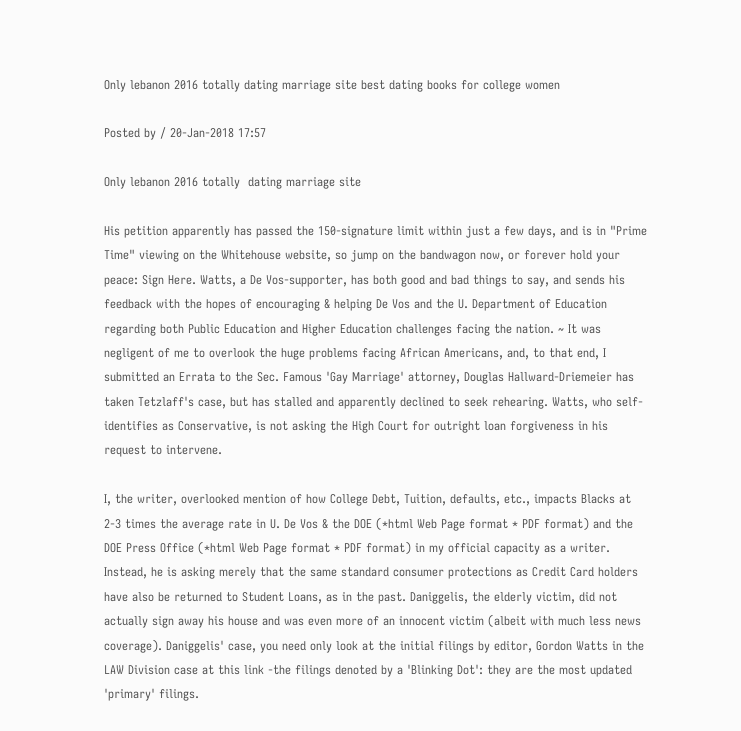Only lebanon 2016 totally dating marriage site best dating books for college women

Posted by / 20-Jan-2018 17:57

Only lebanon 2016 totally  dating marriage site

His petition apparently has passed the 150-signature limit within just a few days, and is in "Prime Time" viewing on the Whitehouse website, so jump on the bandwagon now, or forever hold your peace: Sign Here. Watts, a De Vos-supporter, has both good and bad things to say, and sends his feedback with the hopes of encouraging & helping De Vos and the U. Department of Education regarding both Public Education and Higher Education challenges facing the nation. ~ It was negligent of me to overlook the huge problems facing African Americans, and, to that end, I submitted an Errata to the Sec. Famous 'Gay Marriage' attorney, Douglas Hallward-Driemeier has taken Tetzlaff's case, but has stalled and apparently declined to seek rehearing. Watts, who self-identifies as Conservative, is not asking the High Court for outright loan forgiveness in his request to intervene.

I, the writer, overlooked mention of how College Debt, Tuition, defaults, etc., impacts Blacks at 2-3 times the average rate in U. De Vos & the DOE (*html Web Page format * PDF format) and the DOE Press Office (*html Web Page format * PDF format) in my official capacity as a writer. Instead, he is asking merely that the same standard consumer protections as Credit Card holders have also be returned to Student Loans, as in the past. Daniggelis, the elderly victim, did not actually sign away his house and was even more of an innocent victim (albeit with much less news coverage). Daniggelis' case, you need only look at the initial filings by editor, Gordon Watts in the LAW Division case at this link -the filings denoted by a 'Blinking Dot': they are the most updated 'primary' filings.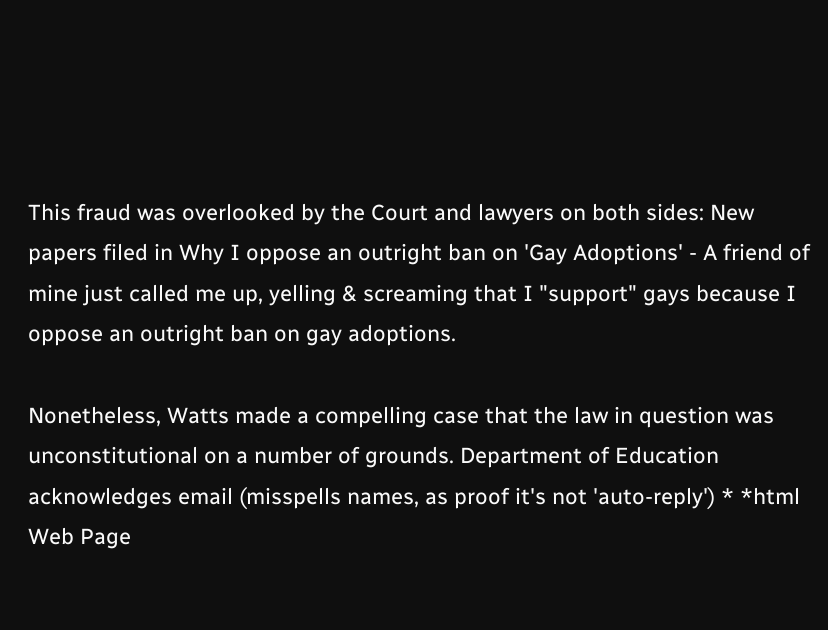This fraud was overlooked by the Court and lawyers on both sides: New papers filed in Why I oppose an outright ban on 'Gay Adoptions' - A friend of mine just called me up, yelling & screaming that I "support" gays because I oppose an outright ban on gay adoptions.

Nonetheless, Watts made a compelling case that the law in question was unconstitutional on a number of grounds. Department of Education acknowledges email (misspells names, as proof it's not 'auto-reply') * *html Web Page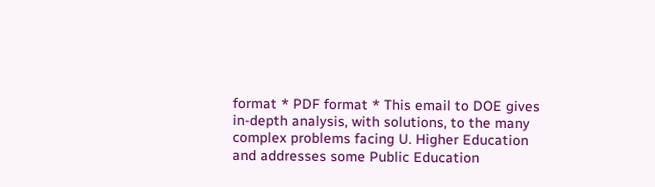format * PDF format * This email to DOE gives in-depth analysis, with solutions, to the many complex problems facing U. Higher Education and addresses some Public Education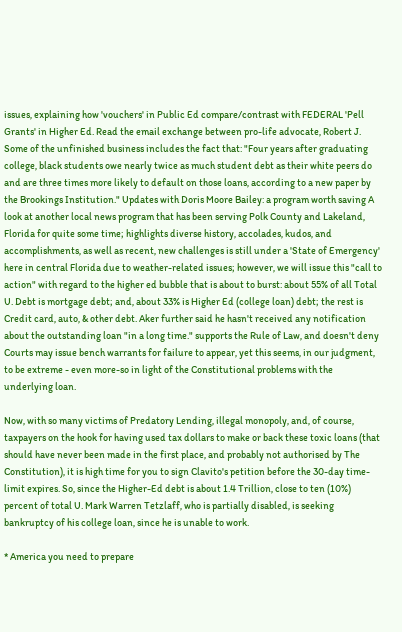issues, explaining how 'vouchers' in Public Ed compare/contrast with FEDERAL 'Pell Grants' in Higher Ed. Read the email exchange between pro-life advocate, Robert J. Some of the unfinished business includes the fact that: "Four years after graduating college, black students owe nearly twice as much student debt as their white peers do and are three times more likely to default on those loans, according to a new paper by the Brookings Institution." Updates with Doris Moore Bailey: a program worth saving A look at another local news program that has been serving Polk County and Lakeland, Florida for quite some time; highlights diverse history, accolades, kudos, and accomplishments, as well as recent, new challenges is still under a 'State of Emergency' here in central Florida due to weather-related issues; however, we will issue this "call to action" with regard to the higher ed bubble that is about to burst: about 55% of all Total U. Debt is mortgage debt; and, about 33% is Higher Ed (college loan) debt; the rest is Credit card, auto, & other debt. Aker further said he hasn't received any notification about the outstanding loan "in a long time." supports the Rule of Law, and doesn't deny Courts may issue bench warrants for failure to appear, yet this seems, in our judgment, to be extreme - even more-so in light of the Constitutional problems with the underlying loan.

Now, with so many victims of Predatory Lending, illegal monopoly, and, of course, taxpayers on the hook for having used tax dollars to make or back these toxic loans (that should have never been made in the first place, and probably not authorised by The Constitution), it is high time for you to sign Clavito's petition before the 30-day time-limit expires. So, since the Higher-Ed debt is about 1.4 Trillion, close to ten (10%) percent of total U. Mark Warren Tetzlaff, who is partially disabled, is seeking bankruptcy of his college loan, since he is unable to work.

* America you need to prepare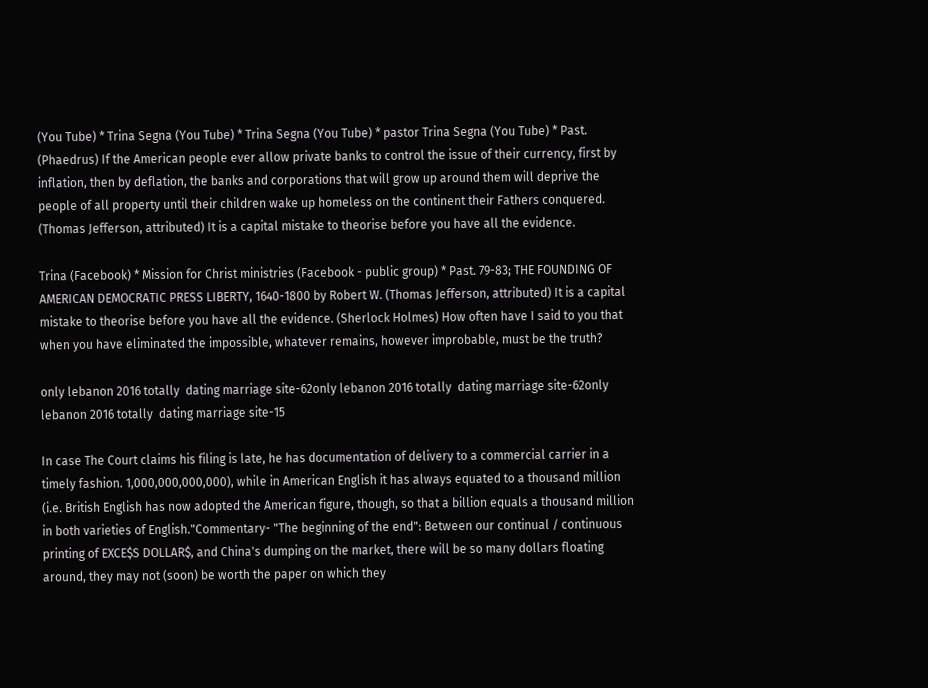(You Tube) * Trina Segna (You Tube) * Trina Segna (You Tube) * pastor Trina Segna (You Tube) * Past. (Phaedrus) If the American people ever allow private banks to control the issue of their currency, first by inflation, then by deflation, the banks and corporations that will grow up around them will deprive the people of all property until their children wake up homeless on the continent their Fathers conquered. (Thomas Jefferson, attributed) It is a capital mistake to theorise before you have all the evidence.

Trina (Facebook) * Mission for Christ ministries (Facebook - public group) * Past. 79-83; THE FOUNDING OF AMERICAN DEMOCRATIC PRESS LIBERTY, 1640-1800 by Robert W. (Thomas Jefferson, attributed) It is a capital mistake to theorise before you have all the evidence. (Sherlock Holmes) How often have I said to you that when you have eliminated the impossible, whatever remains, however improbable, must be the truth?

only lebanon 2016 totally  dating marriage site-62only lebanon 2016 totally  dating marriage site-62only lebanon 2016 totally  dating marriage site-15

In case The Court claims his filing is late, he has documentation of delivery to a commercial carrier in a timely fashion. 1,000,000,000,000), while in American English it has always equated to a thousand million (i.e. British English has now adopted the American figure, though, so that a billion equals a thousand million in both varieties of English."Commentary- "The beginning of the end": Between our continual / continuous printing of EXCE$S DOLLAR$, and China's dumping on the market, there will be so many dollars floating around, they may not (soon) be worth the paper on which they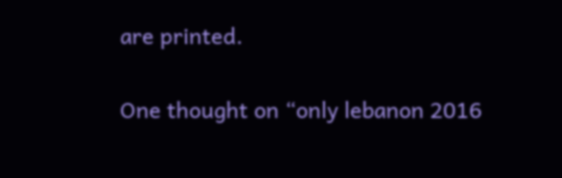are printed.

One thought on “only lebanon 2016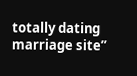totally dating marriage site”